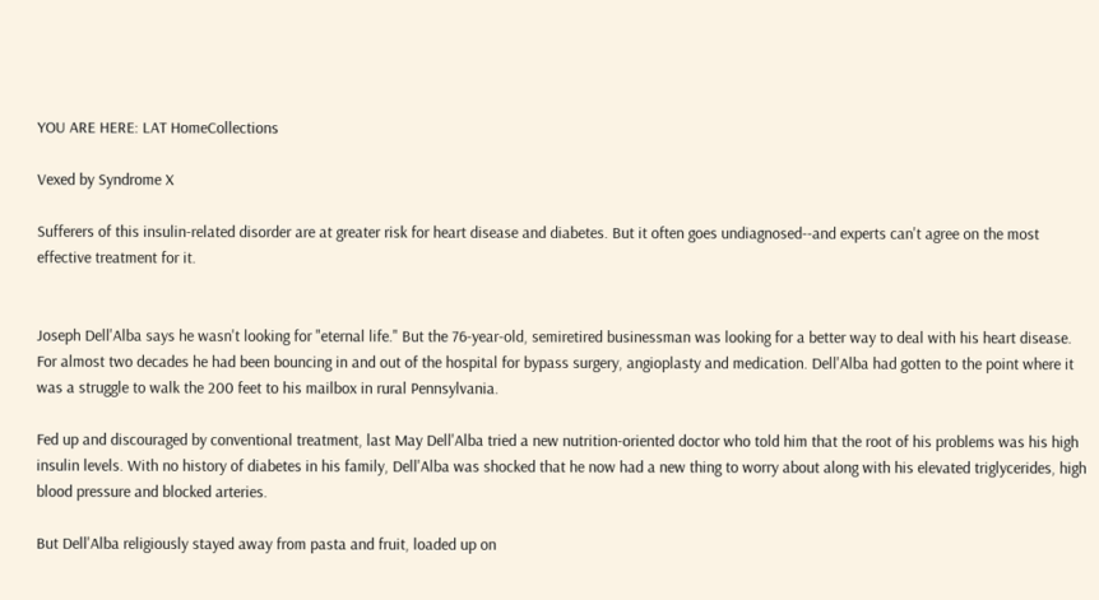YOU ARE HERE: LAT HomeCollections

Vexed by Syndrome X

Sufferers of this insulin-related disorder are at greater risk for heart disease and diabetes. But it often goes undiagnosed--and experts can't agree on the most effective treatment for it.


Joseph Dell'Alba says he wasn't looking for "eternal life." But the 76-year-old, semiretired businessman was looking for a better way to deal with his heart disease. For almost two decades he had been bouncing in and out of the hospital for bypass surgery, angioplasty and medication. Dell'Alba had gotten to the point where it was a struggle to walk the 200 feet to his mailbox in rural Pennsylvania.

Fed up and discouraged by conventional treatment, last May Dell'Alba tried a new nutrition-oriented doctor who told him that the root of his problems was his high insulin levels. With no history of diabetes in his family, Dell'Alba was shocked that he now had a new thing to worry about along with his elevated triglycerides, high blood pressure and blocked arteries.

But Dell'Alba religiously stayed away from pasta and fruit, loaded up on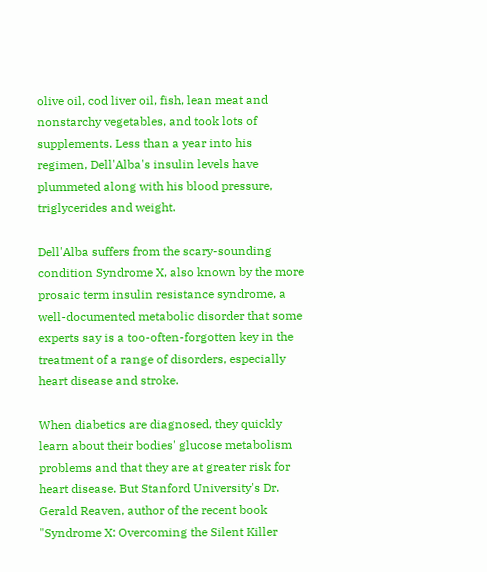olive oil, cod liver oil, fish, lean meat and nonstarchy vegetables, and took lots of supplements. Less than a year into his regimen, Dell'Alba's insulin levels have plummeted along with his blood pressure, triglycerides and weight.

Dell'Alba suffers from the scary-sounding condition Syndrome X, also known by the more prosaic term insulin resistance syndrome, a well-documented metabolic disorder that some experts say is a too-often-forgotten key in the treatment of a range of disorders, especially heart disease and stroke.

When diabetics are diagnosed, they quickly learn about their bodies' glucose metabolism problems and that they are at greater risk for heart disease. But Stanford University's Dr. Gerald Reaven, author of the recent book "Syndrome X: Overcoming the Silent Killer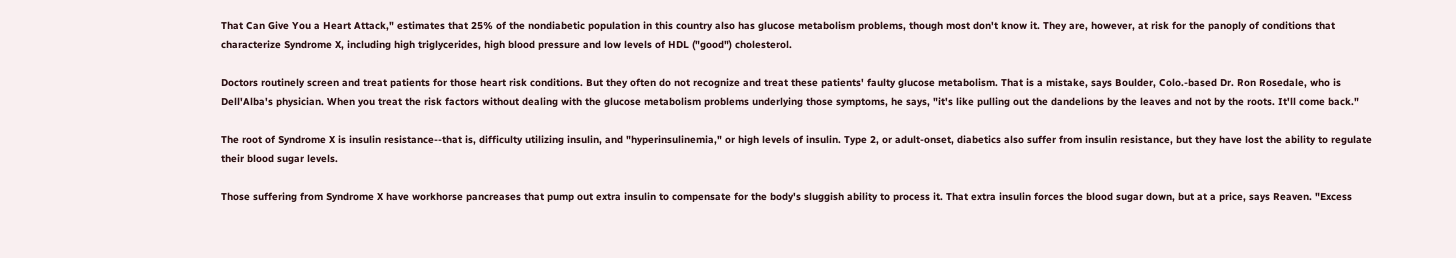That Can Give You a Heart Attack," estimates that 25% of the nondiabetic population in this country also has glucose metabolism problems, though most don't know it. They are, however, at risk for the panoply of conditions that characterize Syndrome X, including high triglycerides, high blood pressure and low levels of HDL ("good") cholesterol.

Doctors routinely screen and treat patients for those heart risk conditions. But they often do not recognize and treat these patients' faulty glucose metabolism. That is a mistake, says Boulder, Colo.-based Dr. Ron Rosedale, who is Dell'Alba's physician. When you treat the risk factors without dealing with the glucose metabolism problems underlying those symptoms, he says, "it's like pulling out the dandelions by the leaves and not by the roots. It'll come back."

The root of Syndrome X is insulin resistance--that is, difficulty utilizing insulin, and "hyperinsulinemia," or high levels of insulin. Type 2, or adult-onset, diabetics also suffer from insulin resistance, but they have lost the ability to regulate their blood sugar levels.

Those suffering from Syndrome X have workhorse pancreases that pump out extra insulin to compensate for the body's sluggish ability to process it. That extra insulin forces the blood sugar down, but at a price, says Reaven. "Excess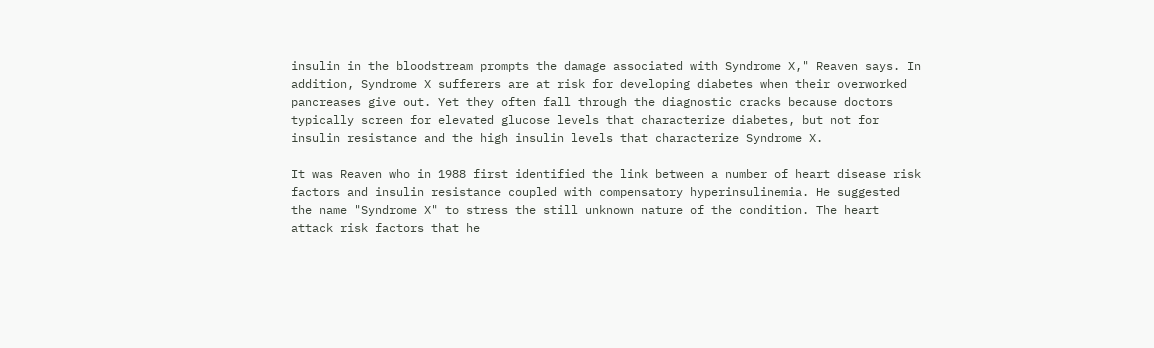insulin in the bloodstream prompts the damage associated with Syndrome X," Reaven says. In addition, Syndrome X sufferers are at risk for developing diabetes when their overworked pancreases give out. Yet they often fall through the diagnostic cracks because doctors typically screen for elevated glucose levels that characterize diabetes, but not for insulin resistance and the high insulin levels that characterize Syndrome X.

It was Reaven who in 1988 first identified the link between a number of heart disease risk factors and insulin resistance coupled with compensatory hyperinsulinemia. He suggested the name "Syndrome X" to stress the still unknown nature of the condition. The heart attack risk factors that he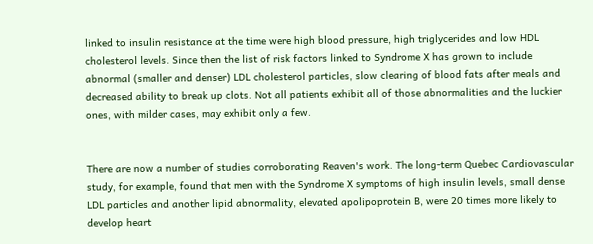linked to insulin resistance at the time were high blood pressure, high triglycerides and low HDL cholesterol levels. Since then the list of risk factors linked to Syndrome X has grown to include abnormal (smaller and denser) LDL cholesterol particles, slow clearing of blood fats after meals and decreased ability to break up clots. Not all patients exhibit all of those abnormalities and the luckier ones, with milder cases, may exhibit only a few.


There are now a number of studies corroborating Reaven's work. The long-term Quebec Cardiovascular study, for example, found that men with the Syndrome X symptoms of high insulin levels, small dense LDL particles and another lipid abnormality, elevated apolipoprotein B, were 20 times more likely to develop heart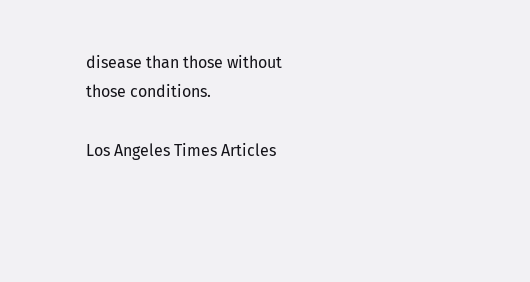disease than those without those conditions.

Los Angeles Times Articles